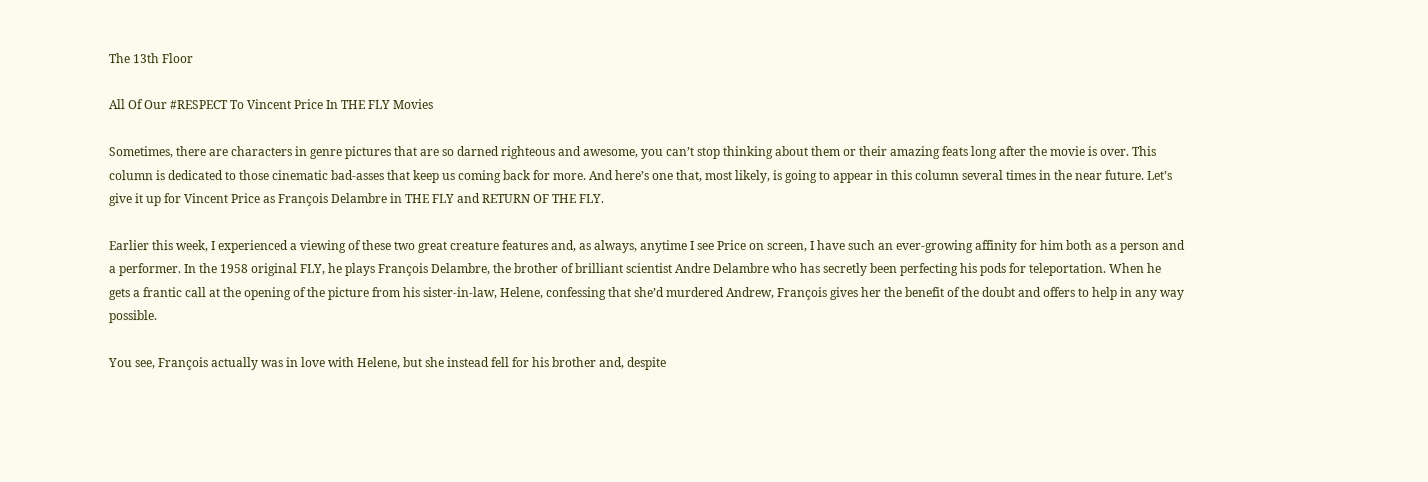The 13th Floor

All Of Our #RESPECT To Vincent Price In THE FLY Movies

Sometimes, there are characters in genre pictures that are so darned righteous and awesome, you can’t stop thinking about them or their amazing feats long after the movie is over. This column is dedicated to those cinematic bad-asses that keep us coming back for more. And here’s one that, most likely, is going to appear in this column several times in the near future. Let’s give it up for Vincent Price as François Delambre in THE FLY and RETURN OF THE FLY.

Earlier this week, I experienced a viewing of these two great creature features and, as always, anytime I see Price on screen, I have such an ever-growing affinity for him both as a person and a performer. In the 1958 original FLY, he plays François Delambre, the brother of brilliant scientist Andre Delambre who has secretly been perfecting his pods for teleportation. When he gets a frantic call at the opening of the picture from his sister-in-law, Helene, confessing that she’d murdered Andrew, François gives her the benefit of the doubt and offers to help in any way possible.

You see, François actually was in love with Helene, but she instead fell for his brother and, despite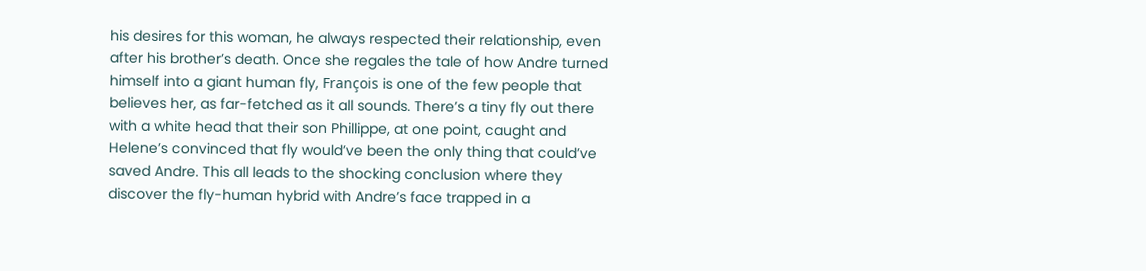his desires for this woman, he always respected their relationship, even after his brother’s death. Once she regales the tale of how Andre turned himself into a giant human fly, François is one of the few people that believes her, as far-fetched as it all sounds. There’s a tiny fly out there with a white head that their son Phillippe, at one point, caught and Helene’s convinced that fly would’ve been the only thing that could’ve saved Andre. This all leads to the shocking conclusion where they discover the fly-human hybrid with Andre’s face trapped in a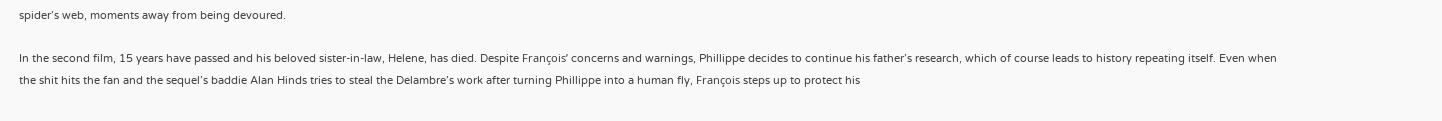spider’s web, moments away from being devoured.

In the second film, 15 years have passed and his beloved sister-in-law, Helene, has died. Despite François’ concerns and warnings, Phillippe decides to continue his father’s research, which of course leads to history repeating itself. Even when the shit hits the fan and the sequel’s baddie Alan Hinds tries to steal the Delambre’s work after turning Phillippe into a human fly, François steps up to protect his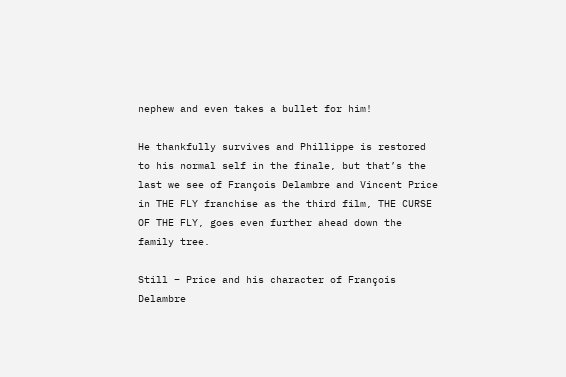nephew and even takes a bullet for him!

He thankfully survives and Phillippe is restored to his normal self in the finale, but that’s the last we see of François Delambre and Vincent Price in THE FLY franchise as the third film, THE CURSE OF THE FLY, goes even further ahead down the family tree.

Still – Price and his character of François Delambre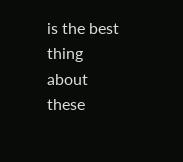is the best thing about these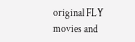original FLY movies and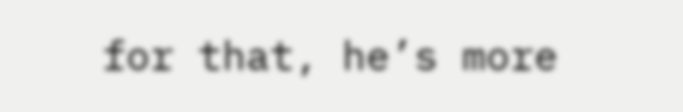for that, he’s more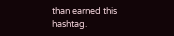than earned this hashtag.